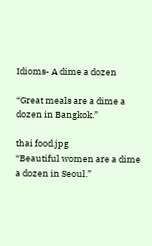Idioms- A dime a dozen

“Great meals are a dime a dozen in Bangkok.”

thai food.jpg
“Beautiful women are a dime a dozen in Seoul.”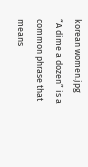korean women.jpg
“A dime a dozen” is a common phrase that means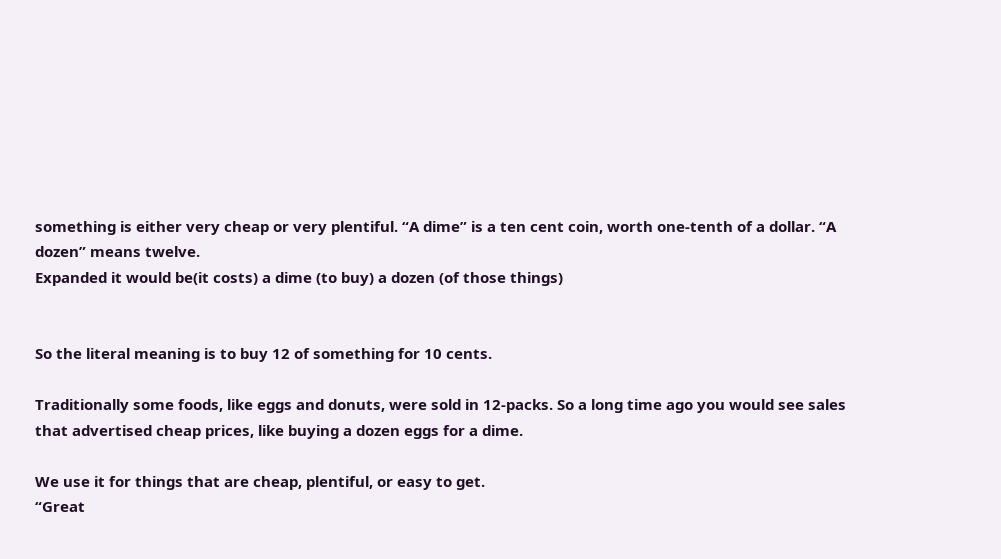something is either very cheap or very plentiful. “A dime” is a ten cent coin, worth one-tenth of a dollar. “A dozen” means twelve.
Expanded it would be(it costs) a dime (to buy) a dozen (of those things)


So the literal meaning is to buy 12 of something for 10 cents.

Traditionally some foods, like eggs and donuts, were sold in 12-packs. So a long time ago you would see sales that advertised cheap prices, like buying a dozen eggs for a dime.

We use it for things that are cheap, plentiful, or easy to get.
“Great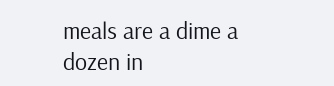meals are a dime a dozen in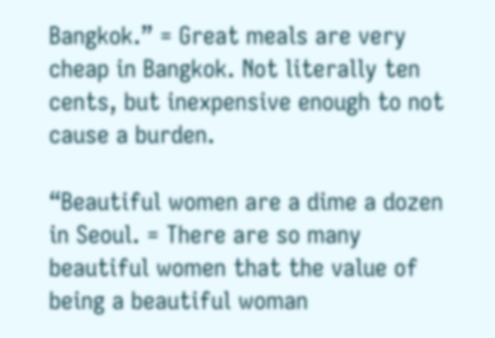Bangkok.” = Great meals are very cheap in Bangkok. Not literally ten cents, but inexpensive enough to not cause a burden.

“Beautiful women are a dime a dozen in Seoul. = There are so many beautiful women that the value of being a beautiful woman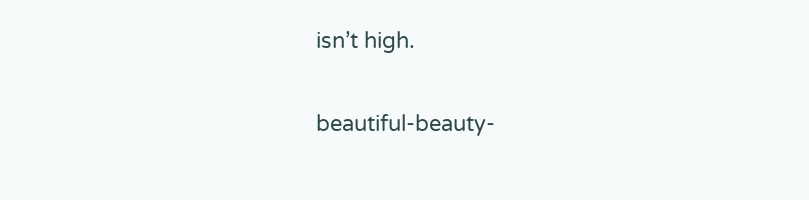isn’t high.

beautiful-beauty-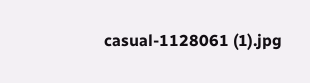casual-1128061 (1).jpg